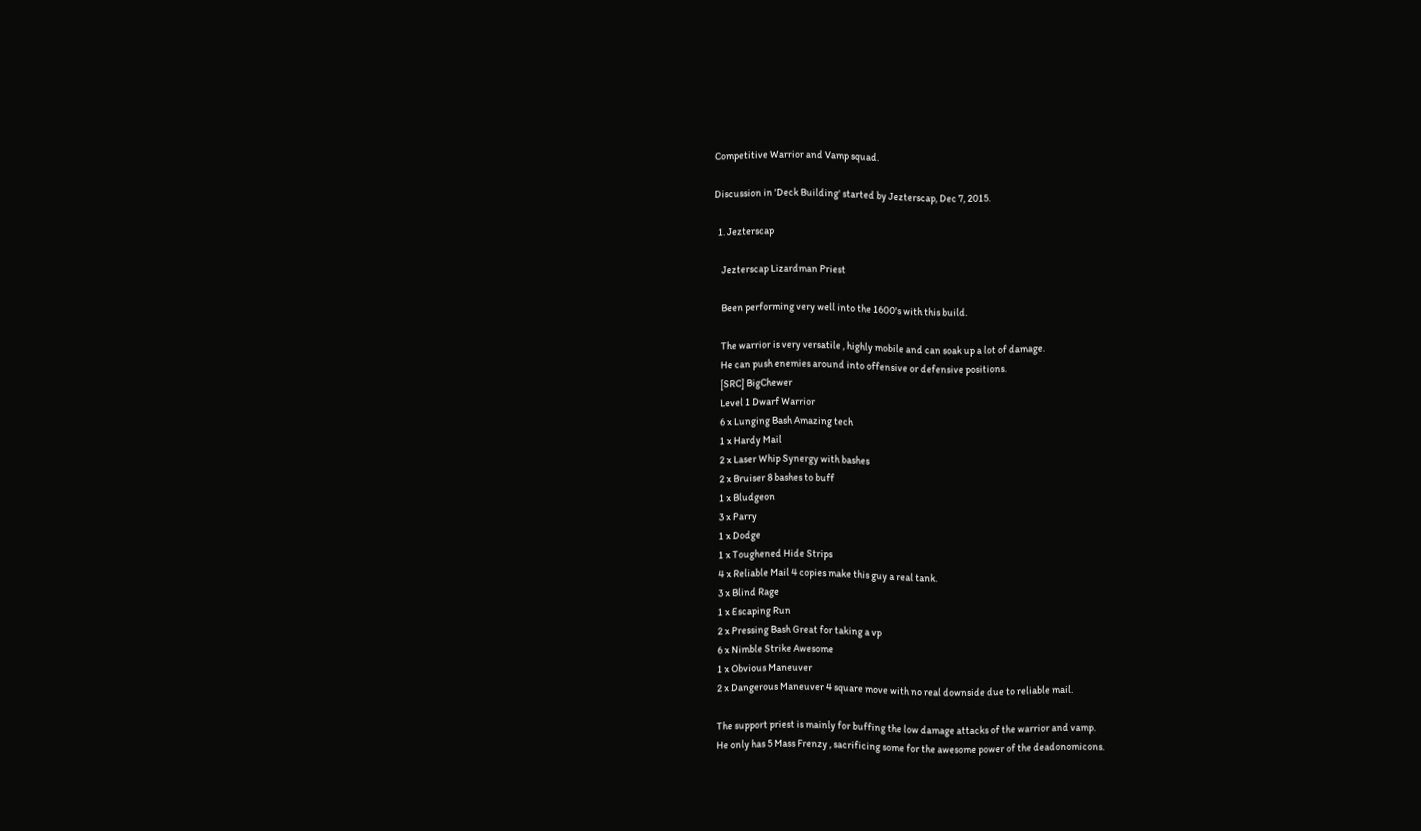Competitive Warrior and Vamp squad.

Discussion in 'Deck Building' started by Jezterscap, Dec 7, 2015.

  1. Jezterscap

    Jezterscap Lizardman Priest

    Been performing very well into the 1600's with this build.

    The warrior is very versatile , highly mobile and can soak up a lot of damage.
    He can push enemies around into offensive or defensive positions.
    [SRC] BigChewer
    Level 1 Dwarf Warrior
    6 x Lunging Bash Amazing tech
    1 x Hardy Mail
    2 x Laser Whip Synergy with bashes
    2 x Bruiser 8 bashes to buff
    1 x Bludgeon
    3 x Parry
    1 x Dodge
    1 x Toughened Hide Strips
    4 x Reliable Mail 4 copies make this guy a real tank.
    3 x Blind Rage
    1 x Escaping Run
    2 x Pressing Bash Great for taking a vp
    6 x Nimble Strike Awesome
    1 x Obvious Maneuver
    2 x Dangerous Maneuver 4 square move with no real downside due to reliable mail.

    The support priest is mainly for buffing the low damage attacks of the warrior and vamp.
    He only has 5 Mass Frenzy , sacrificing some for the awesome power of the deadonomicons.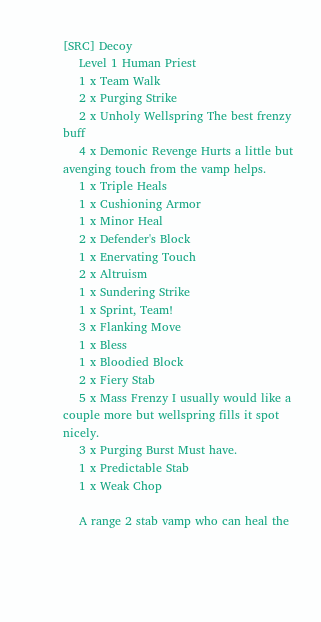[SRC] Decoy
    Level 1 Human Priest
    1 x Team Walk
    2 x Purging Strike
    2 x Unholy Wellspring The best frenzy buff
    4 x Demonic Revenge Hurts a little but avenging touch from the vamp helps.
    1 x Triple Heals
    1 x Cushioning Armor
    1 x Minor Heal
    2 x Defender's Block
    1 x Enervating Touch
    2 x Altruism
    1 x Sundering Strike
    1 x Sprint, Team!
    3 x Flanking Move
    1 x Bless
    1 x Bloodied Block
    2 x Fiery Stab
    5 x Mass Frenzy I usually would like a couple more but wellspring fills it spot nicely.
    3 x Purging Burst Must have.
    1 x Predictable Stab
    1 x Weak Chop

    A range 2 stab vamp who can heal the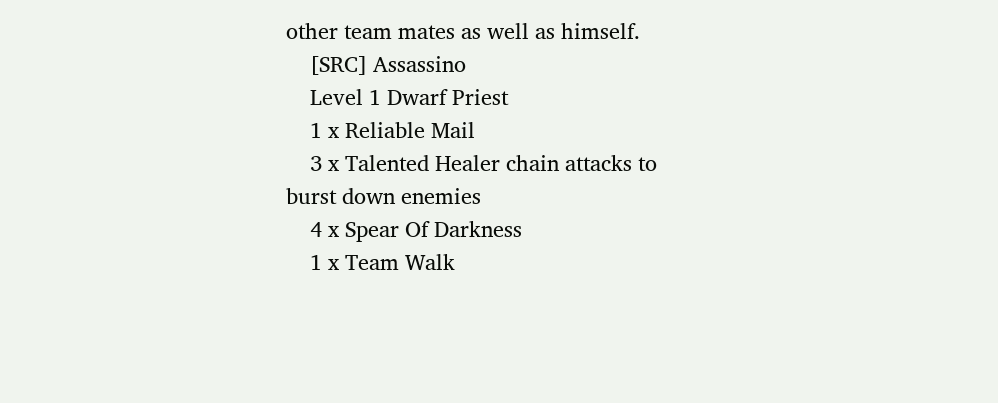other team mates as well as himself.
    [SRC] Assassino
    Level 1 Dwarf Priest
    1 x Reliable Mail
    3 x Talented Healer chain attacks to burst down enemies
    4 x Spear Of Darkness
    1 x Team Walk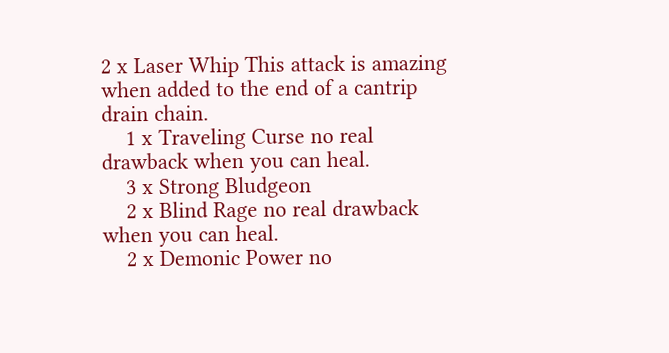2 x Laser Whip This attack is amazing when added to the end of a cantrip drain chain.
    1 x Traveling Curse no real drawback when you can heal.
    3 x Strong Bludgeon
    2 x Blind Rage no real drawback when you can heal.
    2 x Demonic Power no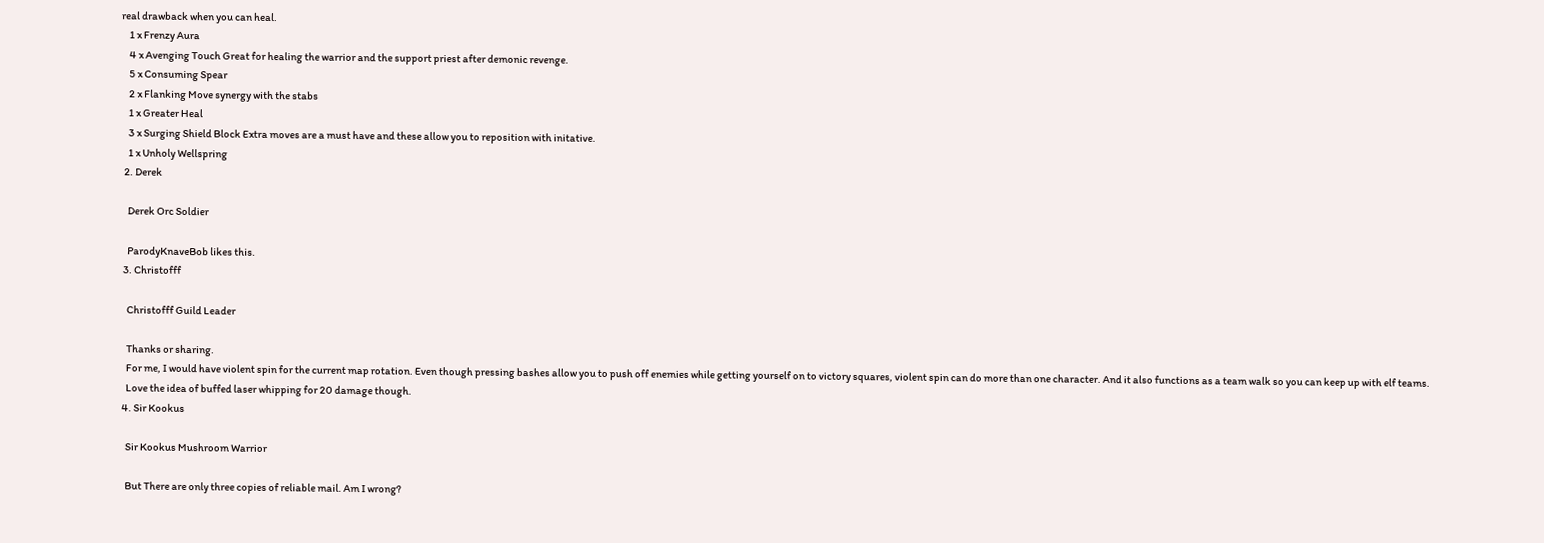real drawback when you can heal.
    1 x Frenzy Aura
    4 x Avenging Touch Great for healing the warrior and the support priest after demonic revenge.
    5 x Consuming Spear
    2 x Flanking Move synergy with the stabs
    1 x Greater Heal
    3 x Surging Shield Block Extra moves are a must have and these allow you to reposition with initative.
    1 x Unholy Wellspring
  2. Derek

    Derek Orc Soldier

    ParodyKnaveBob likes this.
  3. Christofff

    Christofff Guild Leader

    Thanks or sharing.
    For me, I would have violent spin for the current map rotation. Even though pressing bashes allow you to push off enemies while getting yourself on to victory squares, violent spin can do more than one character. And it also functions as a team walk so you can keep up with elf teams.
    Love the idea of buffed laser whipping for 20 damage though.
  4. Sir Kookus

    Sir Kookus Mushroom Warrior

    But There are only three copies of reliable mail. Am I wrong?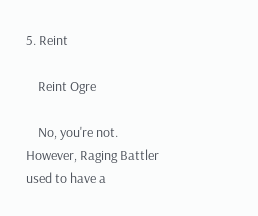5. Reint

    Reint Ogre

    No, you're not. However, Raging Battler used to have a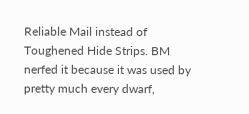Reliable Mail instead of Toughened Hide Strips. BM nerfed it because it was used by pretty much every dwarf,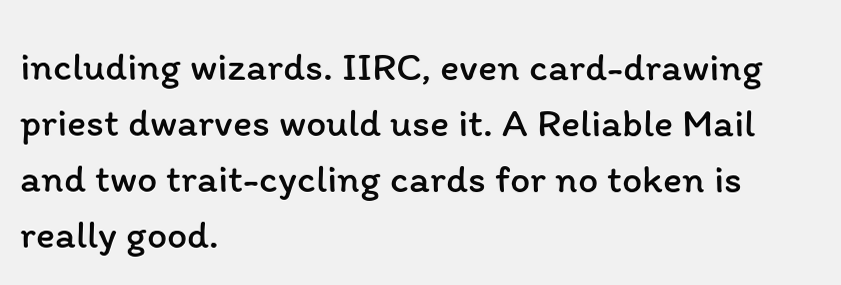including wizards. IIRC, even card-drawing priest dwarves would use it. A Reliable Mail and two trait-cycling cards for no token is really good.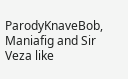ParodyKnaveBob, Maniafig and Sir Veza like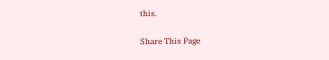this.

Share This Page